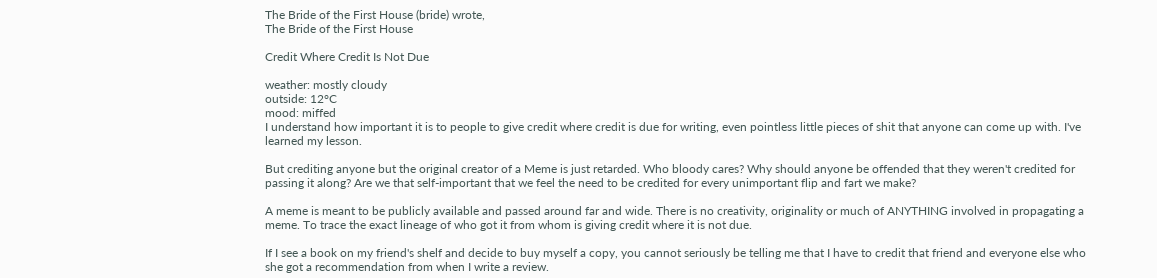The Bride of the First House (bride) wrote,
The Bride of the First House

Credit Where Credit Is Not Due

weather: mostly cloudy
outside: 12°C
mood: miffed
I understand how important it is to people to give credit where credit is due for writing, even pointless little pieces of shit that anyone can come up with. I've learned my lesson.

But crediting anyone but the original creator of a Meme is just retarded. Who bloody cares? Why should anyone be offended that they weren't credited for passing it along? Are we that self-important that we feel the need to be credited for every unimportant flip and fart we make?

A meme is meant to be publicly available and passed around far and wide. There is no creativity, originality or much of ANYTHING involved in propagating a meme. To trace the exact lineage of who got it from whom is giving credit where it is not due.

If I see a book on my friend's shelf and decide to buy myself a copy, you cannot seriously be telling me that I have to credit that friend and everyone else who she got a recommendation from when I write a review.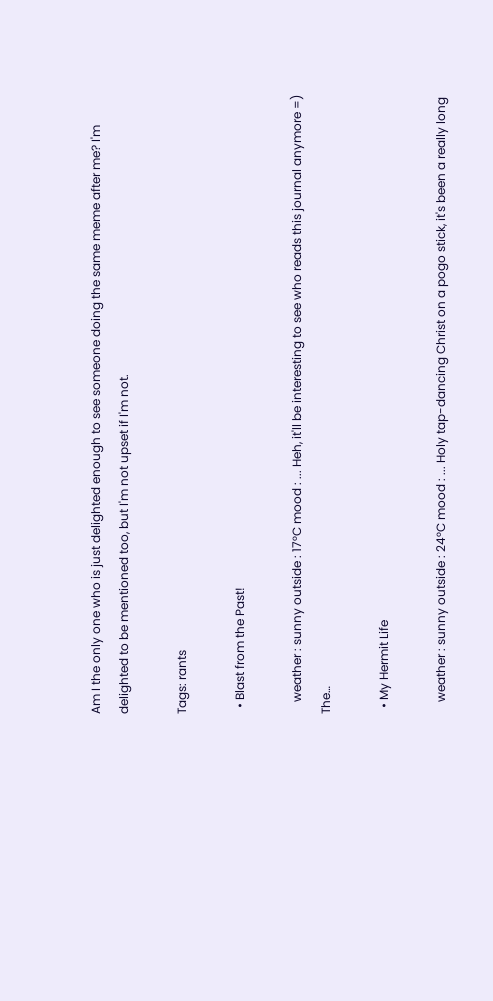Am I the only one who is just delighted enough to see someone doing the same meme after me? I'm delighted to be mentioned too, but I'm not upset if I'm not.

Tags: rants

  • Blast from the Past!

    weather : sunny outside : 17°C mood : ... Heh, it'll be interesting to see who reads this journal anymore =) The…

  • My Hermit Life

    weather : sunny outside : 24°C mood : ... Holy tap-dancing Christ on a pogo stick, it's been a really long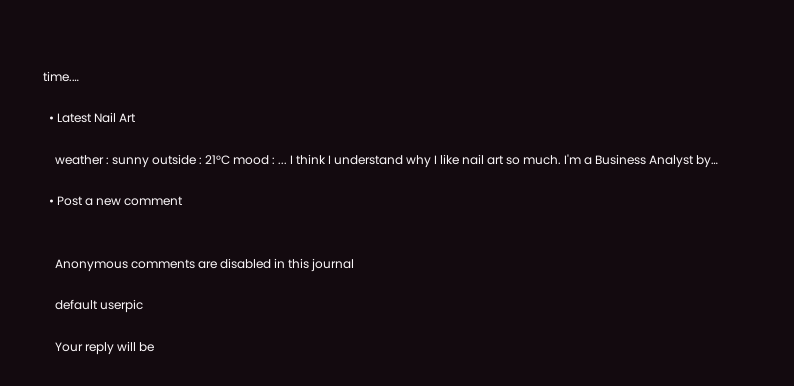time.…

  • Latest Nail Art

    weather : sunny outside : 21°C mood : ... I think I understand why I like nail art so much. I'm a Business Analyst by…

  • Post a new comment


    Anonymous comments are disabled in this journal

    default userpic

    Your reply will be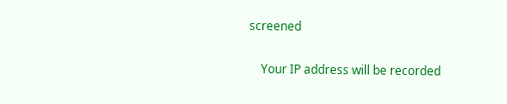screened

    Your IP address will be recorded